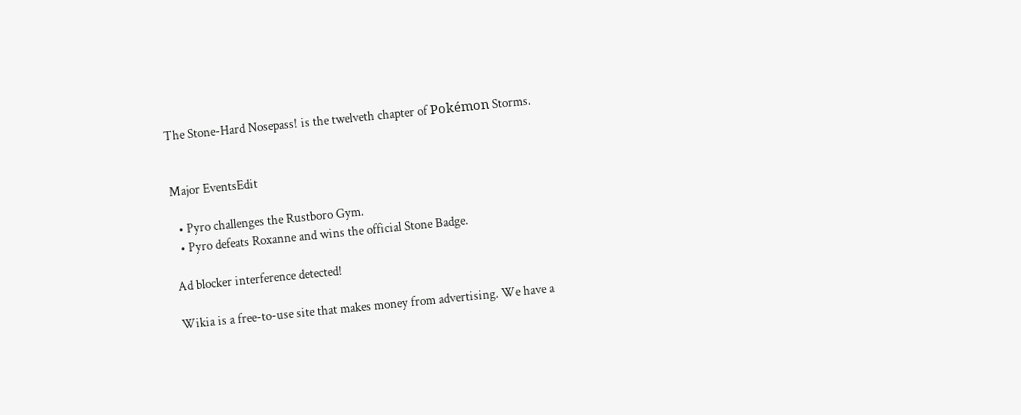The Stone-Hard Nosepass! is the twelveth chapter of Pokémon Storms.


Major EventsEdit

  • Pyro challenges the Rustboro Gym.
  • Pyro defeats Roxanne and wins the official Stone Badge.

Ad blocker interference detected!

Wikia is a free-to-use site that makes money from advertising. We have a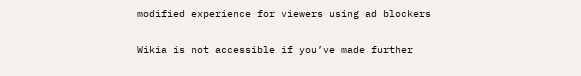modified experience for viewers using ad blockers

Wikia is not accessible if you’ve made further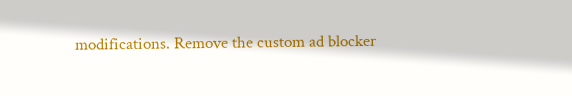modifications. Remove the custom ad blocker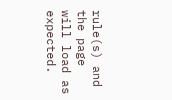rule(s) and the page will load as expected.